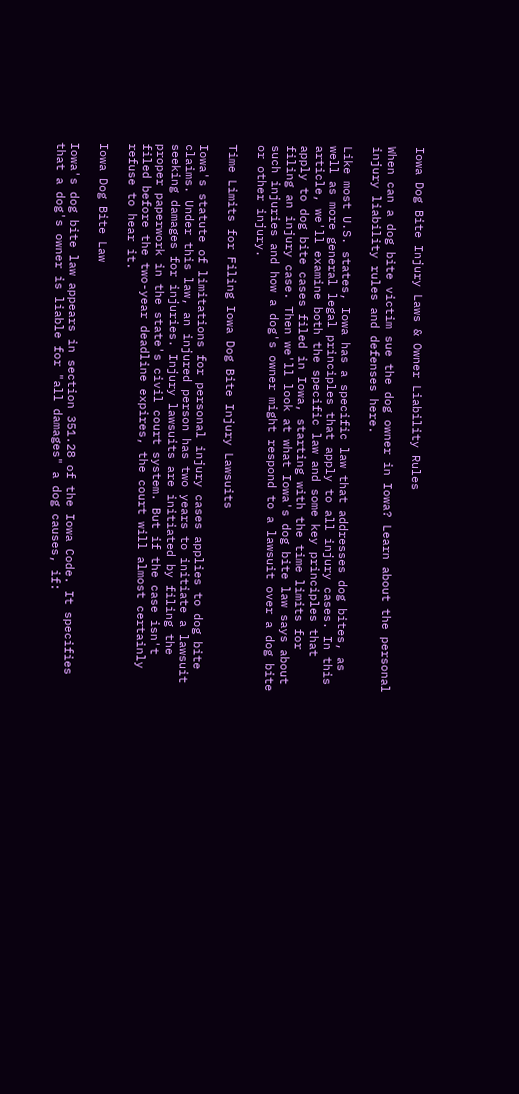Iowa Dog Bite Injury Laws & Owner Liability Rules

When can a dog bite victim sue the dog owner in Iowa? Learn about the personal injury liability rules and defenses here.

Like most U.S. states, Iowa has a specific law that addresses dog bites, as well as more general legal principles that apply to all injury cases. In this article, we'll examine both the specific law and some key principles that apply to dog bite cases filed in Iowa, starting with the time limits for filing an injury case. Then we'll look at what Iowa's dog bite law says about such injuries and how a dog's owner might respond to a lawsuit over a dog bite or other injury.

Time Limits for Filing Iowa Dog Bite Injury Lawsuits

Iowa's statute of limitations for personal injury cases applies to dog bite claims. Under this law, an injured person has two years to initiate a lawsuit seeking damages for injuries. Injury lawsuits are initiated by filing the proper paperwork in the state's civil court system. But if the case isn't filed before the two-year deadline expires, the court will almost certainly refuse to hear it.

Iowa Dog Bite Law

Iowa's dog bite law appears in section 351.28 of the Iowa Code. It specifies that a dog's owner is liable for "all damages" a dog causes, if: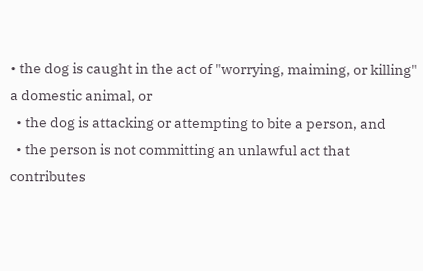• the dog is caught in the act of "worrying, maiming, or killing" a domestic animal, or
  • the dog is attacking or attempting to bite a person, and
  • the person is not committing an unlawful act that contributes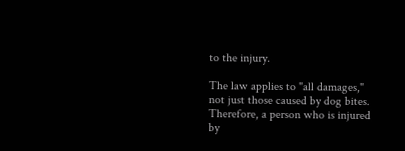to the injury.

The law applies to "all damages," not just those caused by dog bites. Therefore, a person who is injured by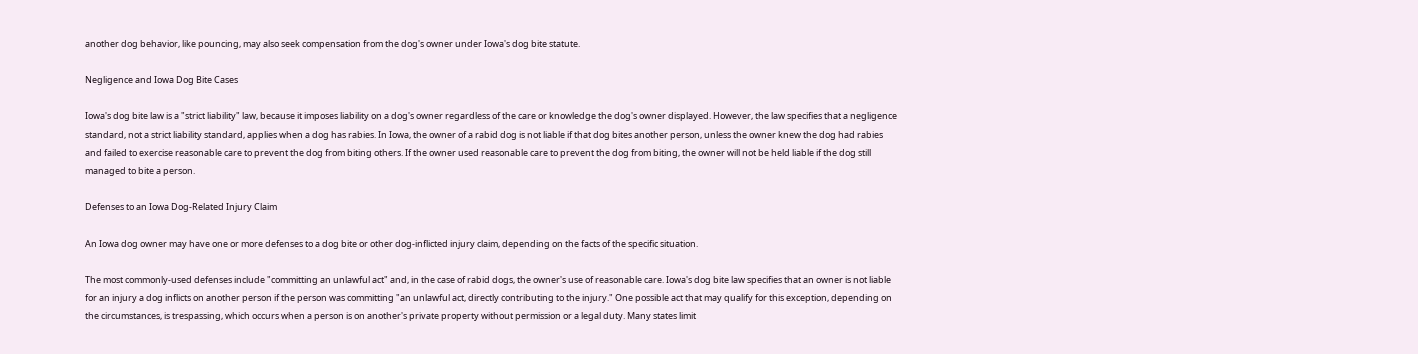another dog behavior, like pouncing, may also seek compensation from the dog's owner under Iowa's dog bite statute.

Negligence and Iowa Dog Bite Cases

Iowa's dog bite law is a "strict liability" law, because it imposes liability on a dog's owner regardless of the care or knowledge the dog's owner displayed. However, the law specifies that a negligence standard, not a strict liability standard, applies when a dog has rabies. In Iowa, the owner of a rabid dog is not liable if that dog bites another person, unless the owner knew the dog had rabies and failed to exercise reasonable care to prevent the dog from biting others. If the owner used reasonable care to prevent the dog from biting, the owner will not be held liable if the dog still managed to bite a person.

Defenses to an Iowa Dog-Related Injury Claim

An Iowa dog owner may have one or more defenses to a dog bite or other dog-inflicted injury claim, depending on the facts of the specific situation.

The most commonly-used defenses include "committing an unlawful act" and, in the case of rabid dogs, the owner's use of reasonable care. Iowa's dog bite law specifies that an owner is not liable for an injury a dog inflicts on another person if the person was committing "an unlawful act, directly contributing to the injury." One possible act that may qualify for this exception, depending on the circumstances, is trespassing, which occurs when a person is on another's private property without permission or a legal duty. Many states limit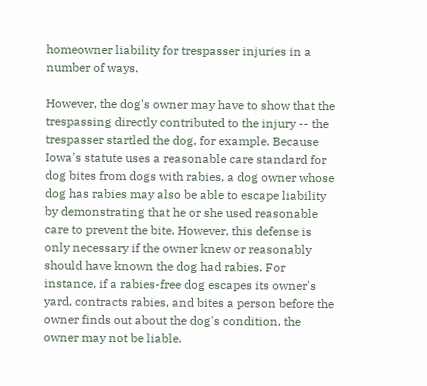homeowner liability for trespasser injuries in a number of ways.

However, the dog's owner may have to show that the trespassing directly contributed to the injury -- the trespasser startled the dog, for example. Because Iowa's statute uses a reasonable care standard for dog bites from dogs with rabies, a dog owner whose dog has rabies may also be able to escape liability by demonstrating that he or she used reasonable care to prevent the bite. However, this defense is only necessary if the owner knew or reasonably should have known the dog had rabies. For instance, if a rabies-free dog escapes its owner's yard, contracts rabies, and bites a person before the owner finds out about the dog's condition, the owner may not be liable.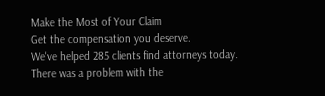Make the Most of Your Claim
Get the compensation you deserve.
We've helped 285 clients find attorneys today.
There was a problem with the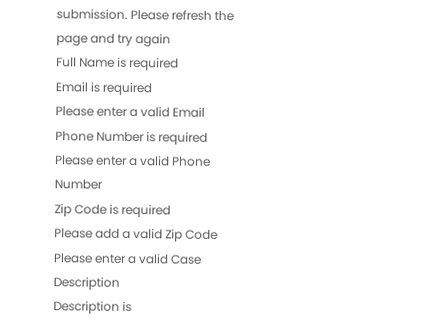submission. Please refresh the page and try again
Full Name is required
Email is required
Please enter a valid Email
Phone Number is required
Please enter a valid Phone Number
Zip Code is required
Please add a valid Zip Code
Please enter a valid Case Description
Description is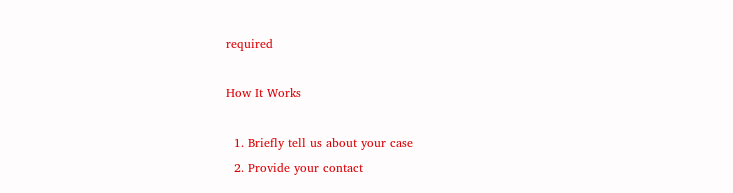required

How It Works

  1. Briefly tell us about your case
  2. Provide your contact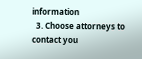information
  3. Choose attorneys to contact you